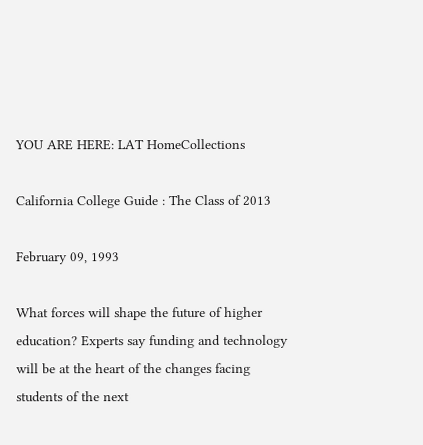YOU ARE HERE: LAT HomeCollections

California College Guide : The Class of 2013

February 09, 1993

What forces will shape the future of higher education? Experts say funding and technology will be at the heart of the changes facing students of the next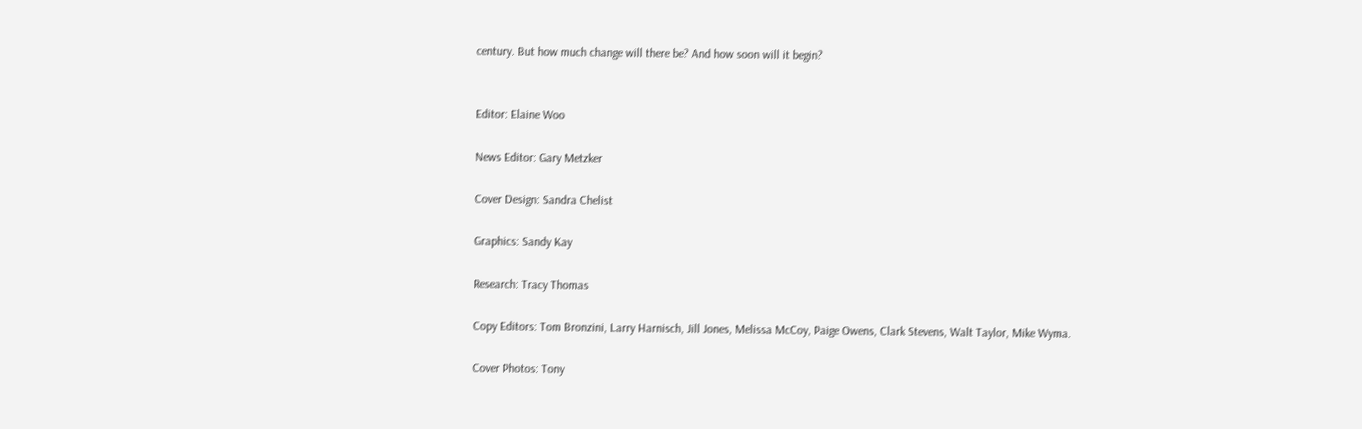century. But how much change will there be? And how soon will it begin?


Editor: Elaine Woo

News Editor: Gary Metzker

Cover Design: Sandra Chelist

Graphics: Sandy Kay

Research: Tracy Thomas

Copy Editors: Tom Bronzini, Larry Harnisch, Jill Jones, Melissa McCoy, Paige Owens, Clark Stevens, Walt Taylor, Mike Wyma.

Cover Photos: Tony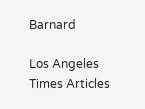Barnard

Los Angeles Times Articles